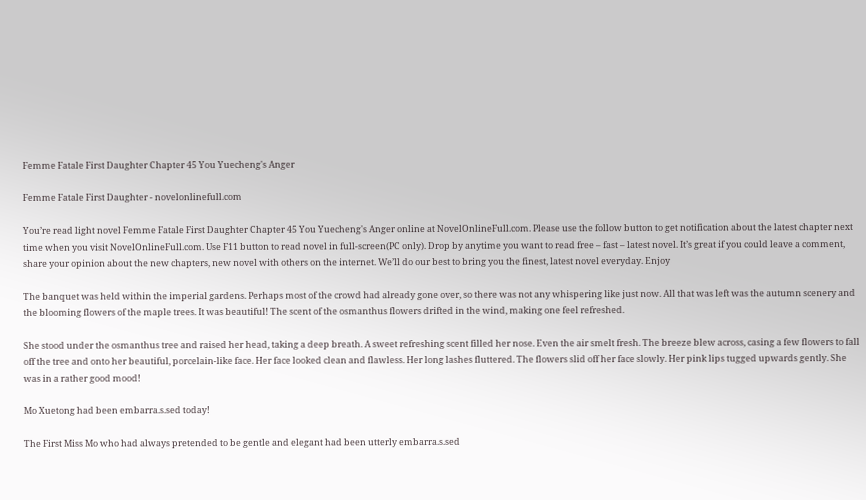Femme Fatale First Daughter Chapter 45 You Yuecheng's Anger

Femme Fatale First Daughter - novelonlinefull.com

You’re read light novel Femme Fatale First Daughter Chapter 45 You Yuecheng's Anger online at NovelOnlineFull.com. Please use the follow button to get notification about the latest chapter next time when you visit NovelOnlineFull.com. Use F11 button to read novel in full-screen(PC only). Drop by anytime you want to read free – fast – latest novel. It’s great if you could leave a comment, share your opinion about the new chapters, new novel with others on the internet. We’ll do our best to bring you the finest, latest novel everyday. Enjoy

The banquet was held within the imperial gardens. Perhaps most of the crowd had already gone over, so there was not any whispering like just now. All that was left was the autumn scenery and the blooming flowers of the maple trees. It was beautiful! The scent of the osmanthus flowers drifted in the wind, making one feel refreshed.

She stood under the osmanthus tree and raised her head, taking a deep breath. A sweet refreshing scent filled her nose. Even the air smelt fresh. The breeze blew across, casing a few flowers to fall off the tree and onto her beautiful, porcelain-like face. Her face looked clean and flawless. Her long lashes fluttered. The flowers slid off her face slowly. Her pink lips tugged upwards gently. She was in a rather good mood!

Mo Xuetong had been embarra.s.sed today!

The First Miss Mo who had always pretended to be gentle and elegant had been utterly embarra.s.sed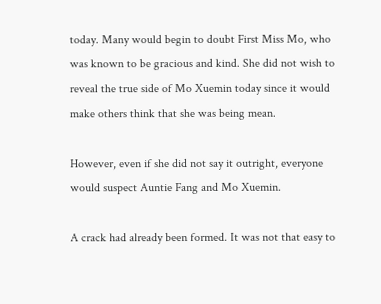today. Many would begin to doubt First Miss Mo, who was known to be gracious and kind. She did not wish to reveal the true side of Mo Xuemin today since it would make others think that she was being mean.

However, even if she did not say it outright, everyone would suspect Auntie Fang and Mo Xuemin.

A crack had already been formed. It was not that easy to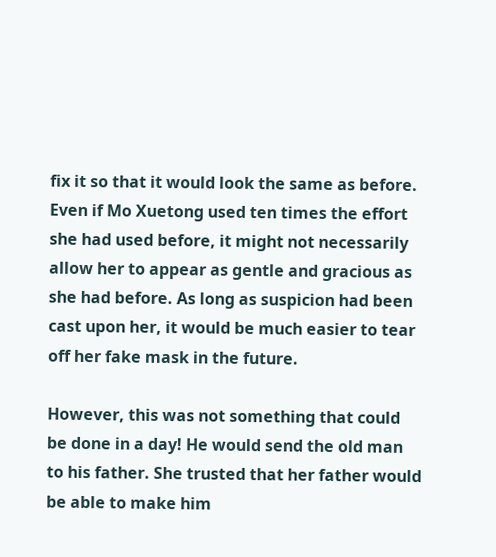fix it so that it would look the same as before. Even if Mo Xuetong used ten times the effort she had used before, it might not necessarily allow her to appear as gentle and gracious as she had before. As long as suspicion had been cast upon her, it would be much easier to tear off her fake mask in the future.

However, this was not something that could be done in a day! He would send the old man to his father. She trusted that her father would be able to make him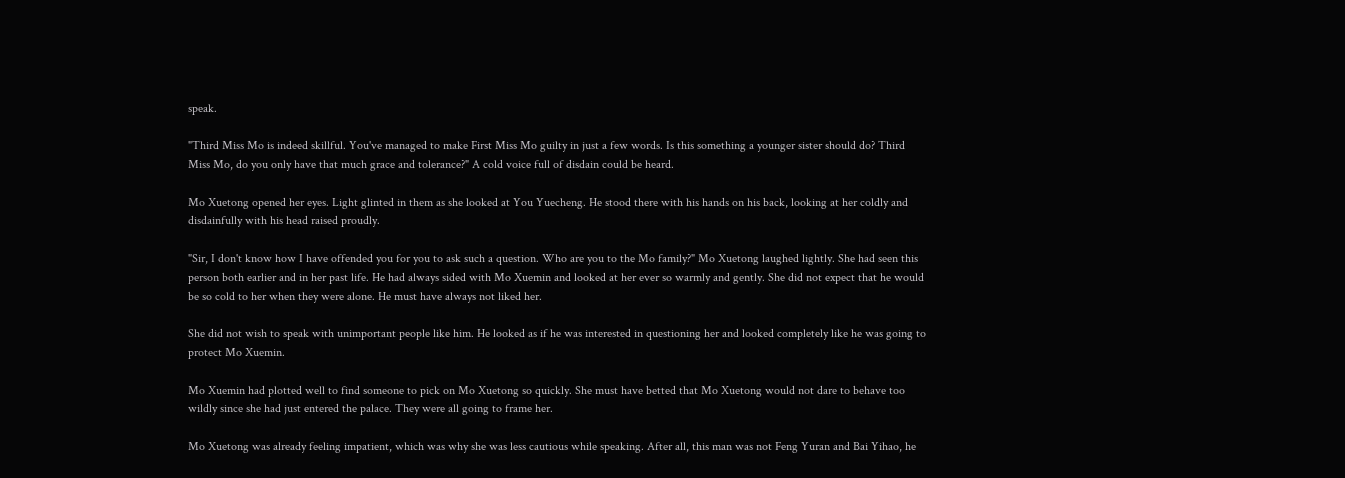speak.

"Third Miss Mo is indeed skillful. You've managed to make First Miss Mo guilty in just a few words. Is this something a younger sister should do? Third Miss Mo, do you only have that much grace and tolerance?" A cold voice full of disdain could be heard.

Mo Xuetong opened her eyes. Light glinted in them as she looked at You Yuecheng. He stood there with his hands on his back, looking at her coldly and disdainfully with his head raised proudly.

"Sir, I don't know how I have offended you for you to ask such a question. Who are you to the Mo family?" Mo Xuetong laughed lightly. She had seen this person both earlier and in her past life. He had always sided with Mo Xuemin and looked at her ever so warmly and gently. She did not expect that he would be so cold to her when they were alone. He must have always not liked her.

She did not wish to speak with unimportant people like him. He looked as if he was interested in questioning her and looked completely like he was going to protect Mo Xuemin.

Mo Xuemin had plotted well to find someone to pick on Mo Xuetong so quickly. She must have betted that Mo Xuetong would not dare to behave too wildly since she had just entered the palace. They were all going to frame her.

Mo Xuetong was already feeling impatient, which was why she was less cautious while speaking. After all, this man was not Feng Yuran and Bai Yihao, he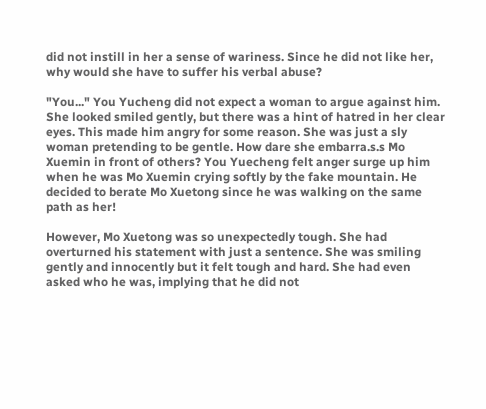did not instill in her a sense of wariness. Since he did not like her, why would she have to suffer his verbal abuse?

"You..." You Yucheng did not expect a woman to argue against him. She looked smiled gently, but there was a hint of hatred in her clear eyes. This made him angry for some reason. She was just a sly woman pretending to be gentle. How dare she embarra.s.s Mo Xuemin in front of others? You Yuecheng felt anger surge up him when he was Mo Xuemin crying softly by the fake mountain. He decided to berate Mo Xuetong since he was walking on the same path as her!

However, Mo Xuetong was so unexpectedly tough. She had overturned his statement with just a sentence. She was smiling gently and innocently but it felt tough and hard. She had even asked who he was, implying that he did not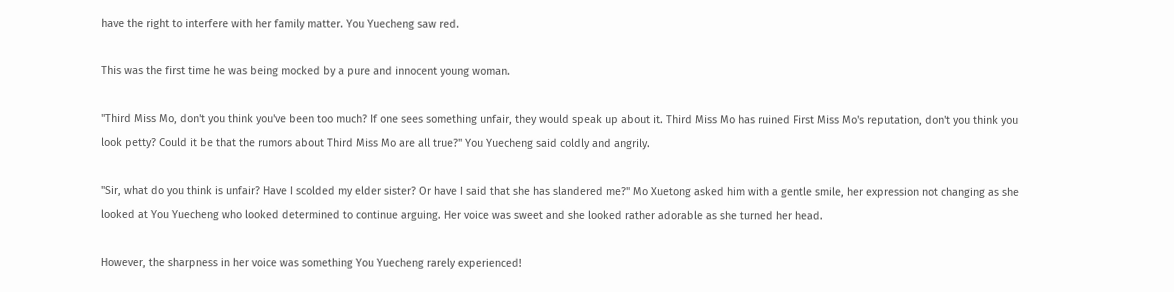have the right to interfere with her family matter. You Yuecheng saw red.

This was the first time he was being mocked by a pure and innocent young woman.

"Third Miss Mo, don't you think you've been too much? If one sees something unfair, they would speak up about it. Third Miss Mo has ruined First Miss Mo's reputation, don't you think you look petty? Could it be that the rumors about Third Miss Mo are all true?" You Yuecheng said coldly and angrily.

"Sir, what do you think is unfair? Have I scolded my elder sister? Or have I said that she has slandered me?" Mo Xuetong asked him with a gentle smile, her expression not changing as she looked at You Yuecheng who looked determined to continue arguing. Her voice was sweet and she looked rather adorable as she turned her head.

However, the sharpness in her voice was something You Yuecheng rarely experienced!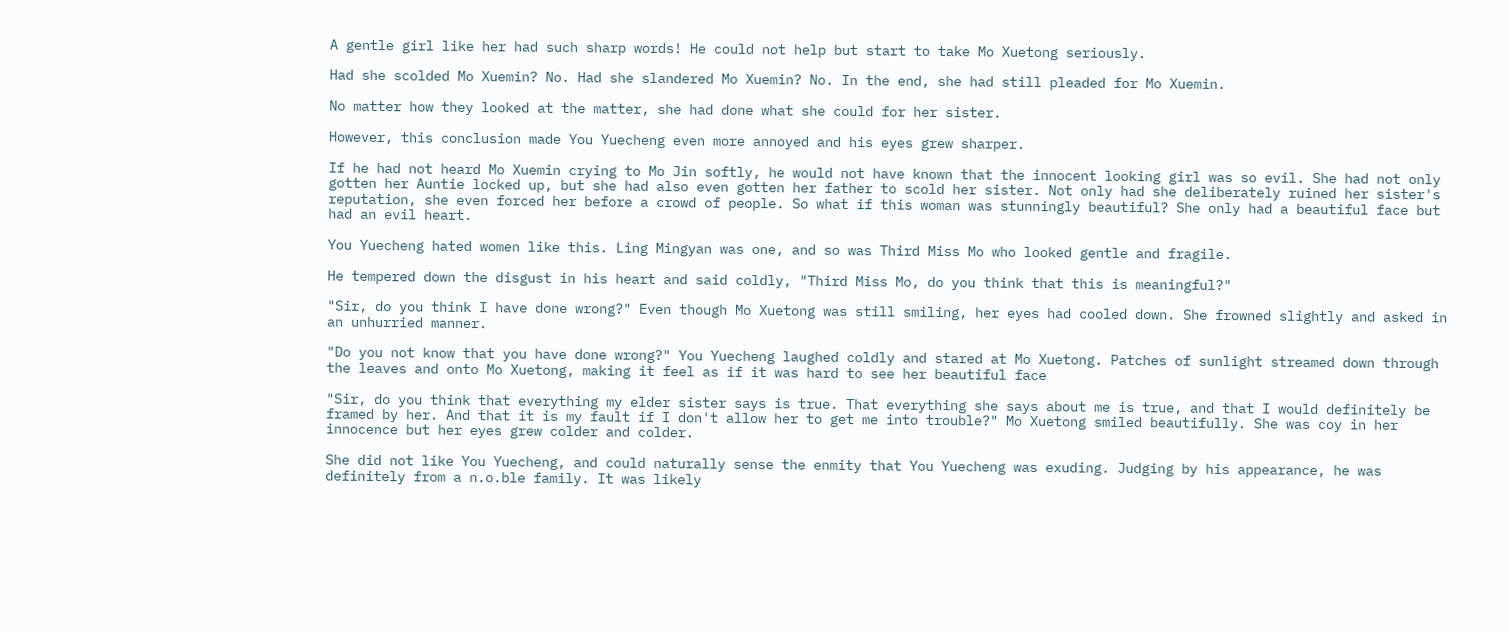A gentle girl like her had such sharp words! He could not help but start to take Mo Xuetong seriously.

Had she scolded Mo Xuemin? No. Had she slandered Mo Xuemin? No. In the end, she had still pleaded for Mo Xuemin.

No matter how they looked at the matter, she had done what she could for her sister.

However, this conclusion made You Yuecheng even more annoyed and his eyes grew sharper.

If he had not heard Mo Xuemin crying to Mo Jin softly, he would not have known that the innocent looking girl was so evil. She had not only gotten her Auntie locked up, but she had also even gotten her father to scold her sister. Not only had she deliberately ruined her sister's reputation, she even forced her before a crowd of people. So what if this woman was stunningly beautiful? She only had a beautiful face but had an evil heart.

You Yuecheng hated women like this. Ling Mingyan was one, and so was Third Miss Mo who looked gentle and fragile.

He tempered down the disgust in his heart and said coldly, "Third Miss Mo, do you think that this is meaningful?"

"Sir, do you think I have done wrong?" Even though Mo Xuetong was still smiling, her eyes had cooled down. She frowned slightly and asked in an unhurried manner.

"Do you not know that you have done wrong?" You Yuecheng laughed coldly and stared at Mo Xuetong. Patches of sunlight streamed down through the leaves and onto Mo Xuetong, making it feel as if it was hard to see her beautiful face

"Sir, do you think that everything my elder sister says is true. That everything she says about me is true, and that I would definitely be framed by her. And that it is my fault if I don't allow her to get me into trouble?" Mo Xuetong smiled beautifully. She was coy in her innocence but her eyes grew colder and colder.

She did not like You Yuecheng, and could naturally sense the enmity that You Yuecheng was exuding. Judging by his appearance, he was definitely from a n.o.ble family. It was likely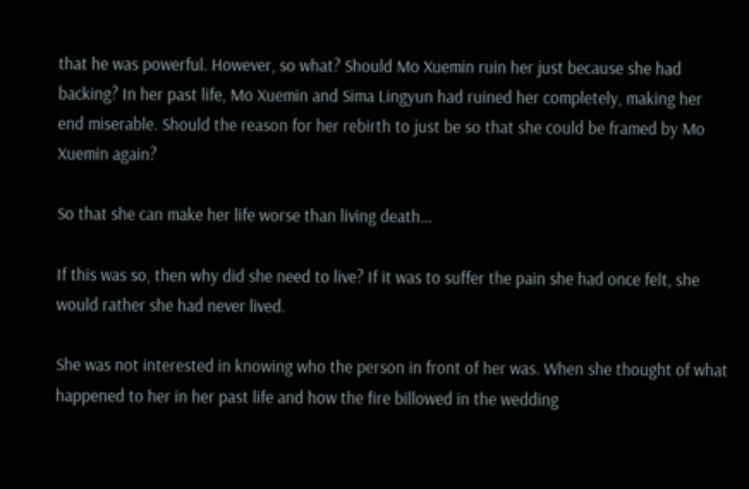that he was powerful. However, so what? Should Mo Xuemin ruin her just because she had backing? In her past life, Mo Xuemin and Sima Lingyun had ruined her completely, making her end miserable. Should the reason for her rebirth to just be so that she could be framed by Mo Xuemin again?

So that she can make her life worse than living death...

If this was so, then why did she need to live? If it was to suffer the pain she had once felt, she would rather she had never lived.

She was not interested in knowing who the person in front of her was. When she thought of what happened to her in her past life and how the fire billowed in the wedding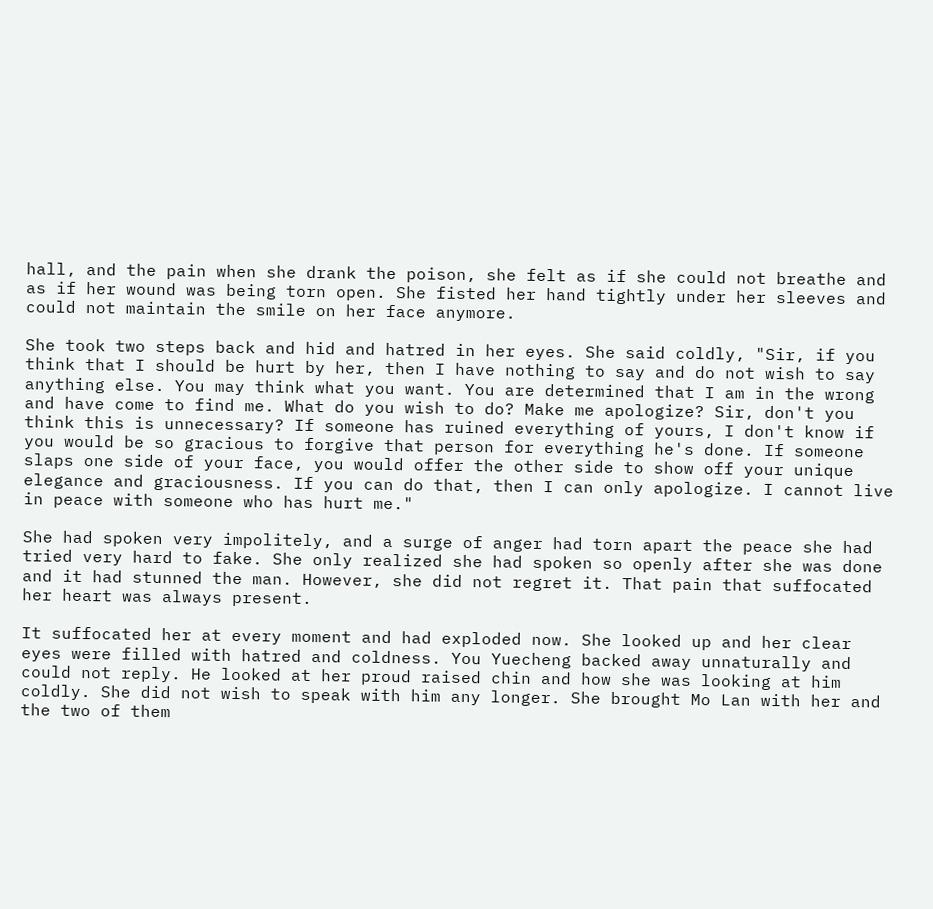hall, and the pain when she drank the poison, she felt as if she could not breathe and as if her wound was being torn open. She fisted her hand tightly under her sleeves and could not maintain the smile on her face anymore.

She took two steps back and hid and hatred in her eyes. She said coldly, "Sir, if you think that I should be hurt by her, then I have nothing to say and do not wish to say anything else. You may think what you want. You are determined that I am in the wrong and have come to find me. What do you wish to do? Make me apologize? Sir, don't you think this is unnecessary? If someone has ruined everything of yours, I don't know if you would be so gracious to forgive that person for everything he's done. If someone slaps one side of your face, you would offer the other side to show off your unique elegance and graciousness. If you can do that, then I can only apologize. I cannot live in peace with someone who has hurt me."

She had spoken very impolitely, and a surge of anger had torn apart the peace she had tried very hard to fake. She only realized she had spoken so openly after she was done and it had stunned the man. However, she did not regret it. That pain that suffocated her heart was always present.

It suffocated her at every moment and had exploded now. She looked up and her clear eyes were filled with hatred and coldness. You Yuecheng backed away unnaturally and could not reply. He looked at her proud raised chin and how she was looking at him coldly. She did not wish to speak with him any longer. She brought Mo Lan with her and the two of them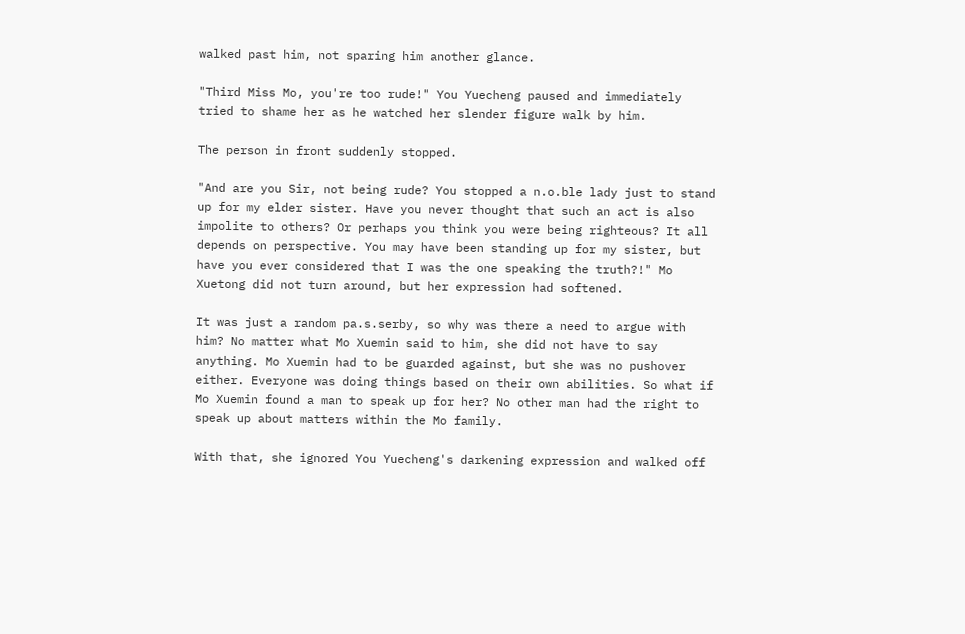walked past him, not sparing him another glance.

"Third Miss Mo, you're too rude!" You Yuecheng paused and immediately tried to shame her as he watched her slender figure walk by him.

The person in front suddenly stopped.

"And are you Sir, not being rude? You stopped a n.o.ble lady just to stand up for my elder sister. Have you never thought that such an act is also impolite to others? Or perhaps you think you were being righteous? It all depends on perspective. You may have been standing up for my sister, but have you ever considered that I was the one speaking the truth?!" Mo Xuetong did not turn around, but her expression had softened.

It was just a random pa.s.serby, so why was there a need to argue with him? No matter what Mo Xuemin said to him, she did not have to say anything. Mo Xuemin had to be guarded against, but she was no pushover either. Everyone was doing things based on their own abilities. So what if Mo Xuemin found a man to speak up for her? No other man had the right to speak up about matters within the Mo family.

With that, she ignored You Yuecheng's darkening expression and walked off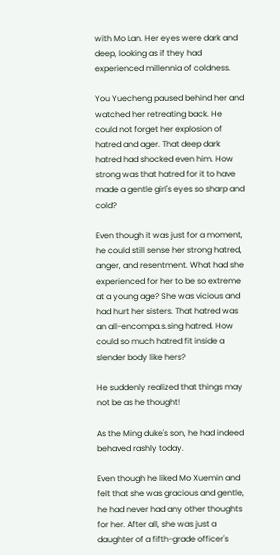with Mo Lan. Her eyes were dark and deep, looking as if they had experienced millennia of coldness.

You Yuecheng paused behind her and watched her retreating back. He could not forget her explosion of hatred and ager. That deep dark hatred had shocked even him. How strong was that hatred for it to have made a gentle girl's eyes so sharp and cold?

Even though it was just for a moment, he could still sense her strong hatred, anger, and resentment. What had she experienced for her to be so extreme at a young age? She was vicious and had hurt her sisters. That hatred was an all-encompa.s.sing hatred. How could so much hatred fit inside a slender body like hers?

He suddenly realized that things may not be as he thought!

As the Ming duke's son, he had indeed behaved rashly today.

Even though he liked Mo Xuemin and felt that she was gracious and gentle, he had never had any other thoughts for her. After all, she was just a daughter of a fifth-grade officer's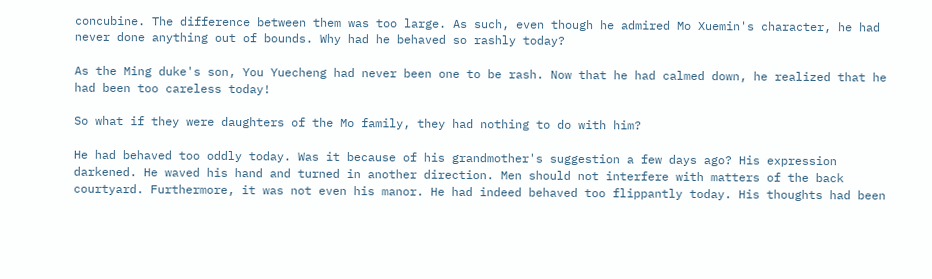concubine. The difference between them was too large. As such, even though he admired Mo Xuemin's character, he had never done anything out of bounds. Why had he behaved so rashly today?

As the Ming duke's son, You Yuecheng had never been one to be rash. Now that he had calmed down, he realized that he had been too careless today!

So what if they were daughters of the Mo family, they had nothing to do with him?

He had behaved too oddly today. Was it because of his grandmother's suggestion a few days ago? His expression darkened. He waved his hand and turned in another direction. Men should not interfere with matters of the back courtyard. Furthermore, it was not even his manor. He had indeed behaved too flippantly today. His thoughts had been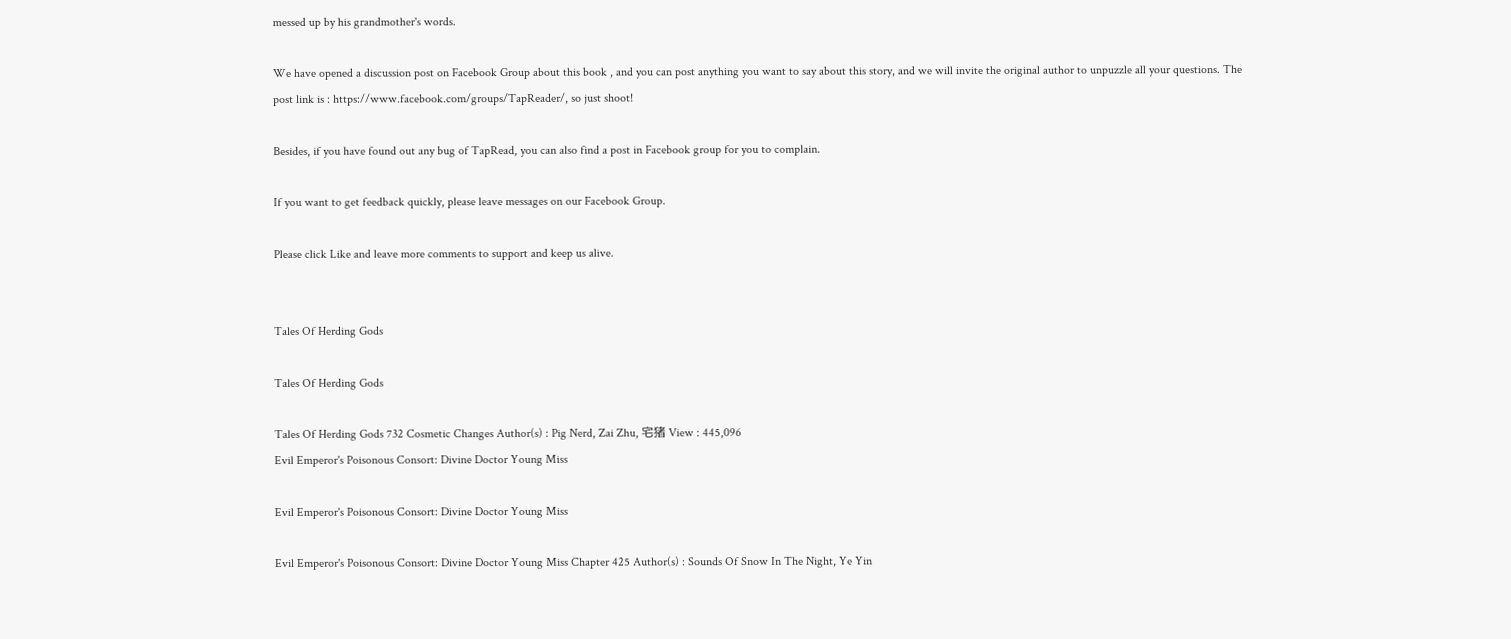messed up by his grandmother's words.

We have opened a discussion post on Facebook Group about this book , and you can post anything you want to say about this story, and we will invite the original author to unpuzzle all your questions. The post link is : https://www.facebook.com/groups/TapReader/, so just shoot!

Besides, if you have found out any bug of TapRead, you can also find a post in Facebook group for you to complain.

If you want to get feedback quickly, please leave messages on our Facebook Group.

Please click Like and leave more comments to support and keep us alive.


Tales Of Herding Gods

Tales Of Herding Gods

Tales Of Herding Gods 732 Cosmetic Changes Author(s) : Pig Nerd, Zai Zhu, 宅猪 View : 445,096
Evil Emperor's Poisonous Consort: Divine Doctor Young Miss

Evil Emperor's Poisonous Consort: Divine Doctor Young Miss

Evil Emperor's Poisonous Consort: Divine Doctor Young Miss Chapter 425 Author(s) : Sounds Of Snow In The Night, Ye Yin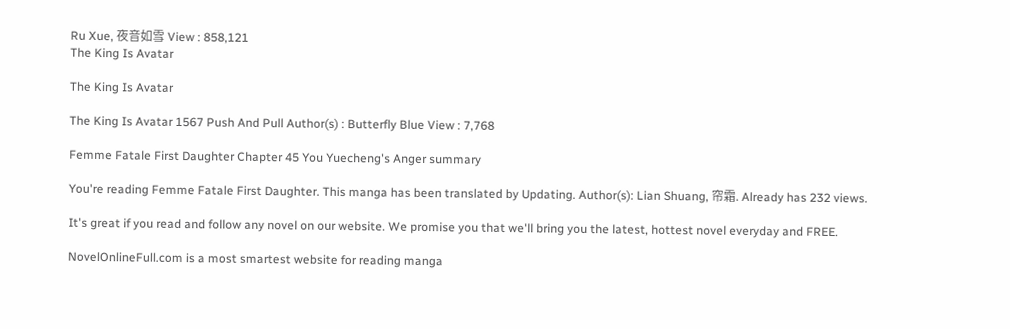Ru Xue, 夜音如雪 View : 858,121
The King Is Avatar

The King Is Avatar

The King Is Avatar 1567 Push And Pull Author(s) : Butterfly Blue View : 7,768

Femme Fatale First Daughter Chapter 45 You Yuecheng's Anger summary

You're reading Femme Fatale First Daughter. This manga has been translated by Updating. Author(s): Lian Shuang, 帘霜. Already has 232 views.

It's great if you read and follow any novel on our website. We promise you that we'll bring you the latest, hottest novel everyday and FREE.

NovelOnlineFull.com is a most smartest website for reading manga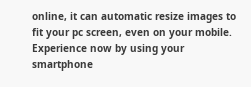online, it can automatic resize images to fit your pc screen, even on your mobile. Experience now by using your smartphone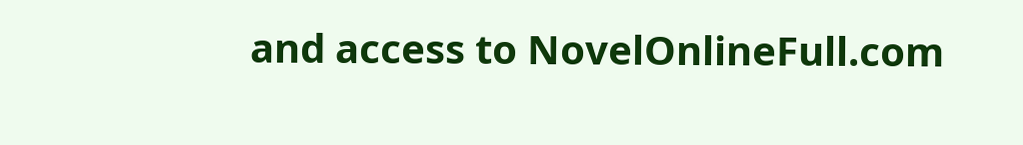and access to NovelOnlineFull.com